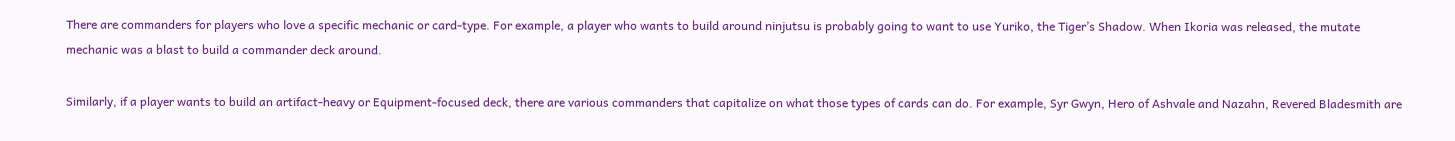There are commanders for players who love a specific mechanic or card-type. For example, a player who wants to build around ninjutsu is probably going to want to use Yuriko, the Tiger’s Shadow. When Ikoria was released, the mutate mechanic was a blast to build a commander deck around.

Similarly, if a player wants to build an artifact-heavy or Equipment-focused deck, there are various commanders that capitalize on what those types of cards can do. For example, Syr Gwyn, Hero of Ashvale and Nazahn, Revered Bladesmith are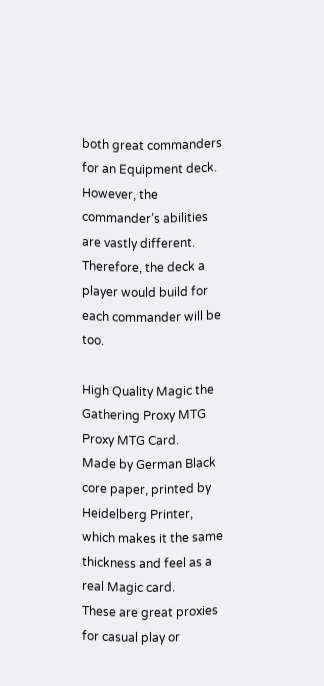both great commanders for an Equipment deck. However, the commander’s abilities are vastly different. Therefore, the deck a player would build for each commander will be too.

High Quality Magic the Gathering Proxy MTG Proxy MTG Card.
Made by German Black core paper, printed by Heidelberg Printer,
which makes it the same thickness and feel as a real Magic card.
These are great proxies for casual play or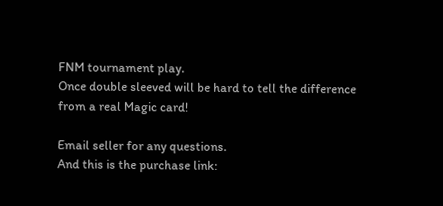FNM tournament play.
Once double sleeved will be hard to tell the difference from a real Magic card!

Email seller for any questions.
And this is the purchase link: